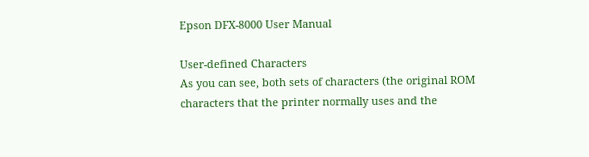Epson DFX-8000 User Manual

User-defined Characters
As you can see, both sets of characters (the original ROM
characters that the printer normally uses and the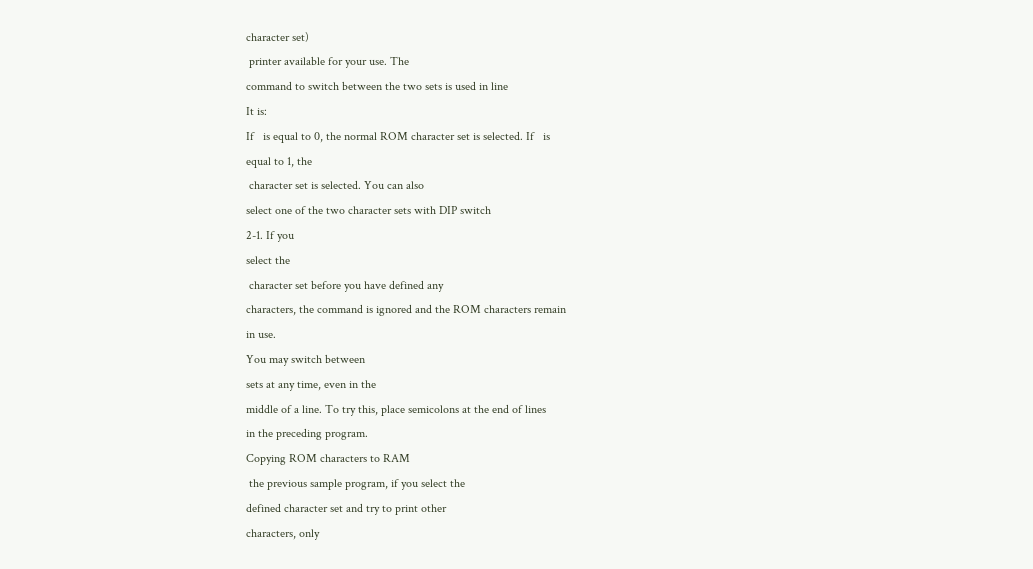character set)
 printer available for your use. The
command to switch between the two sets is used in line
It is:
If   is equal to 0, the normal ROM character set is selected. If   is
equal to 1, the
 character set is selected. You can also
select one of the two character sets with DIP switch
2-1. If you
select the
 character set before you have defined any
characters, the command is ignored and the ROM characters remain
in use.
You may switch between
sets at any time, even in the
middle of a line. To try this, place semicolons at the end of lines
in the preceding program.
Copying ROM characters to RAM
 the previous sample program, if you select the
defined character set and try to print other
characters, only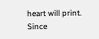heart will print. Since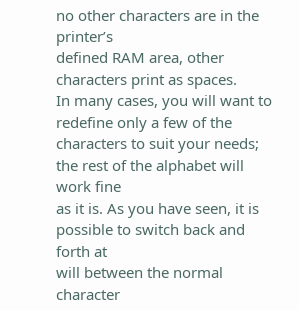no other characters are in the printer’s
defined RAM area, other characters print as spaces.
In many cases, you will want to redefine only a few of the
characters to suit your needs; the rest of the alphabet will work fine
as it is. As you have seen, it is possible to switch back and forth at
will between the normal character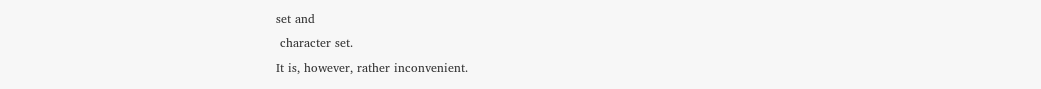set and
 character set.
It is, however, rather inconvenient.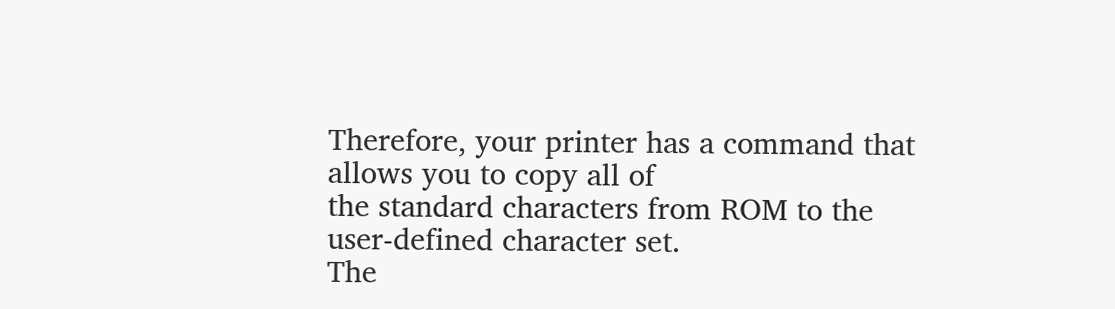Therefore, your printer has a command that allows you to copy all of
the standard characters from ROM to the user-defined character set.
The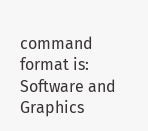command format is:
Software and Graphics